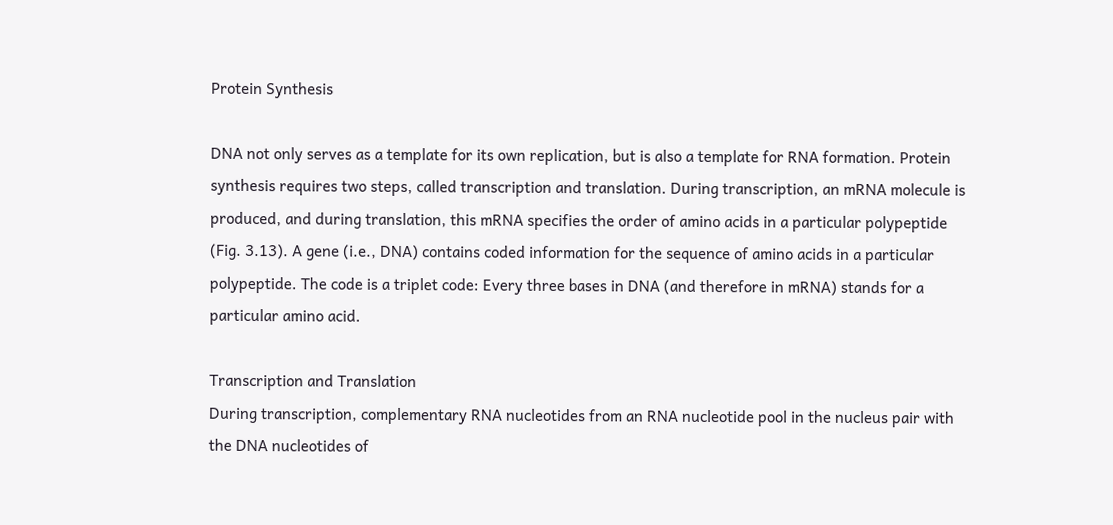Protein Synthesis

DNA not only serves as a template for its own replication, but is also a template for RNA formation. Protein synthesis requires two steps, called transcription and translation. During transcription, an mRNA molecule is produced, and during translation, this mRNA specifies the order of amino acids in a particular polypeptide (Fig. 3.13). A gene (i.e., DNA) contains coded information for the sequence of amino acids in a particular polypeptide. The code is a triplet code: Every three bases in DNA (and therefore in mRNA) stands for a particular amino acid.

Transcription and Translation
During transcription, complementary RNA nucleotides from an RNA nucleotide pool in the nucleus pair with the DNA nucleotides of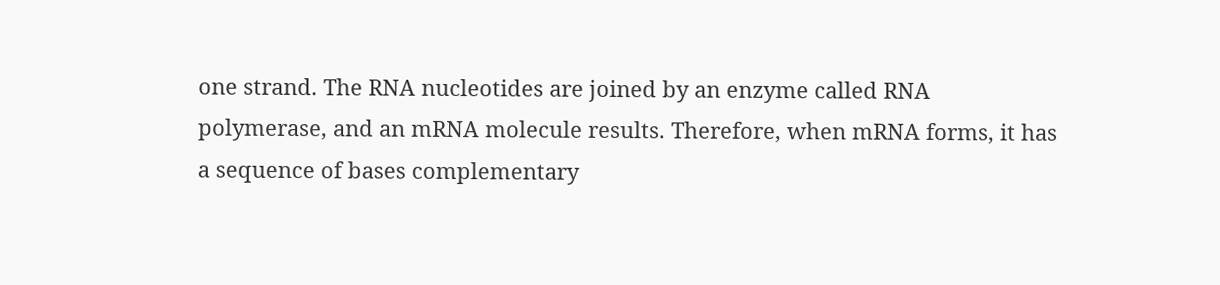one strand. The RNA nucleotides are joined by an enzyme called RNA polymerase, and an mRNA molecule results. Therefore, when mRNA forms, it has a sequence of bases complementary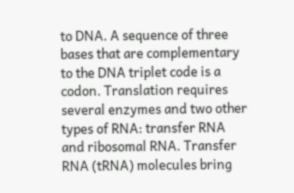to DNA. A sequence of three bases that are complementary to the DNA triplet code is a codon. Translation requires several enzymes and two other types of RNA: transfer RNA and ribosomal RNA. Transfer RNA (tRNA) molecules bring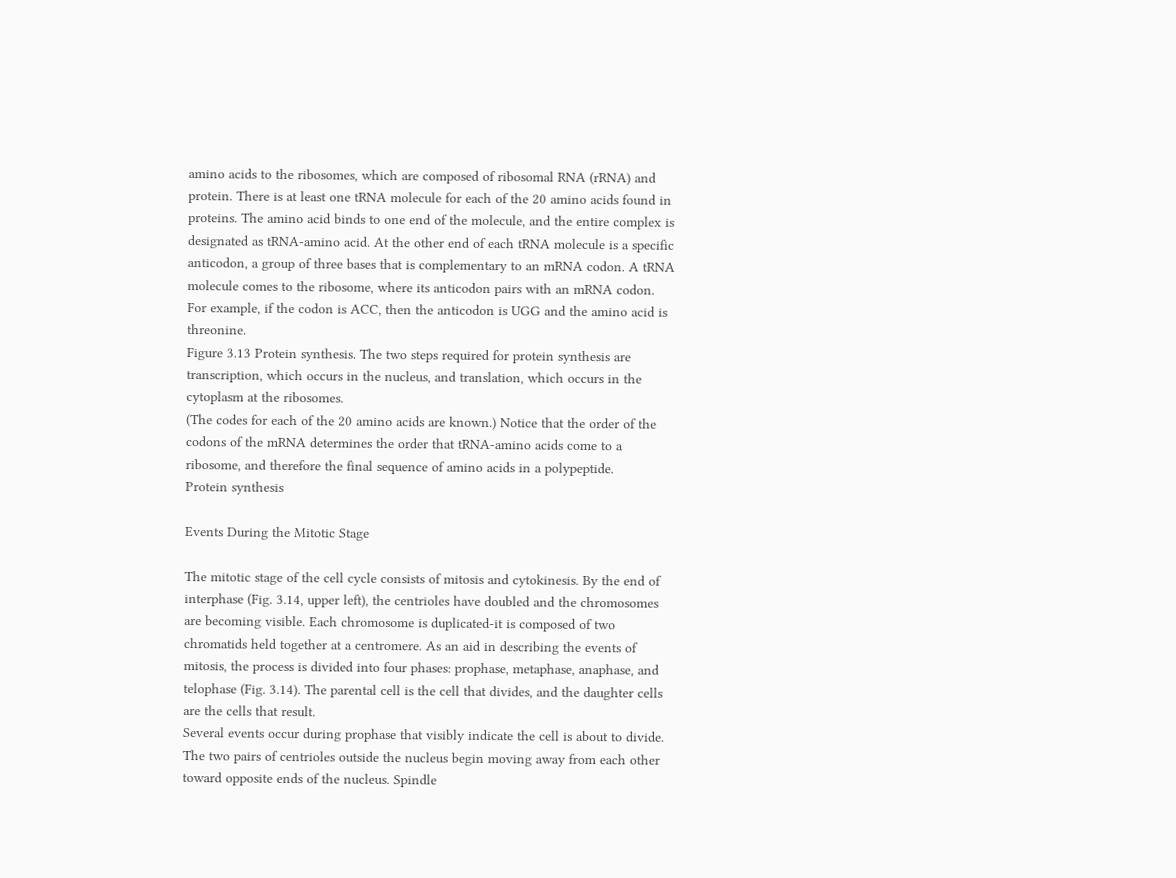amino acids to the ribosomes, which are composed of ribosomal RNA (rRNA) and protein. There is at least one tRNA molecule for each of the 20 amino acids found in proteins. The amino acid binds to one end of the molecule, and the entire complex is designated as tRNA-amino acid. At the other end of each tRNA molecule is a specific anticodon, a group of three bases that is complementary to an mRNA codon. A tRNA molecule comes to the ribosome, where its anticodon pairs with an mRNA codon. For example, if the codon is ACC, then the anticodon is UGG and the amino acid is threonine.
Figure 3.13 Protein synthesis. The two steps required for protein synthesis are transcription, which occurs in the nucleus, and translation, which occurs in the cytoplasm at the ribosomes.
(The codes for each of the 20 amino acids are known.) Notice that the order of the codons of the mRNA determines the order that tRNA-amino acids come to a ribosome, and therefore the final sequence of amino acids in a polypeptide.
Protein synthesis

Events During the Mitotic Stage

The mitotic stage of the cell cycle consists of mitosis and cytokinesis. By the end of interphase (Fig. 3.14, upper left), the centrioles have doubled and the chromosomes are becoming visible. Each chromosome is duplicated-it is composed of two chromatids held together at a centromere. As an aid in describing the events of mitosis, the process is divided into four phases: prophase, metaphase, anaphase, and telophase (Fig. 3.14). The parental cell is the cell that divides, and the daughter cells are the cells that result.
Several events occur during prophase that visibly indicate the cell is about to divide. The two pairs of centrioles outside the nucleus begin moving away from each other toward opposite ends of the nucleus. Spindle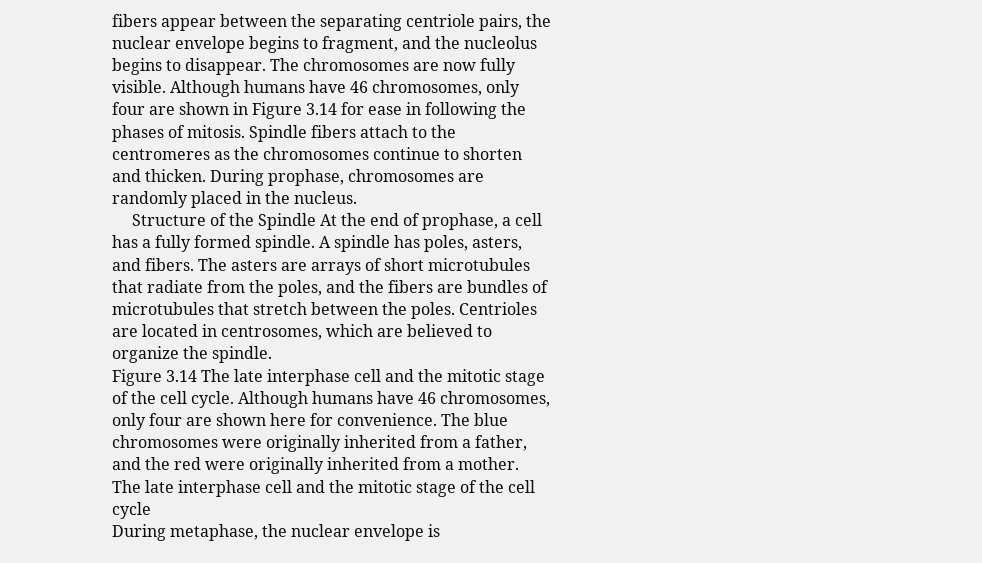fibers appear between the separating centriole pairs, the nuclear envelope begins to fragment, and the nucleolus begins to disappear. The chromosomes are now fully visible. Although humans have 46 chromosomes, only four are shown in Figure 3.14 for ease in following the phases of mitosis. Spindle fibers attach to the centromeres as the chromosomes continue to shorten and thicken. During prophase, chromosomes are randomly placed in the nucleus.
     Structure of the Spindle At the end of prophase, a cell has a fully formed spindle. A spindle has poles, asters, and fibers. The asters are arrays of short microtubules that radiate from the poles, and the fibers are bundles of microtubules that stretch between the poles. Centrioles are located in centrosomes, which are believed to organize the spindle.
Figure 3.14 The late interphase cell and the mitotic stage of the cell cycle. Although humans have 46 chromosomes, only four are shown here for convenience. The blue chromosomes were originally inherited from a father, and the red were originally inherited from a mother.
The late interphase cell and the mitotic stage of the cell cycle
During metaphase, the nuclear envelope is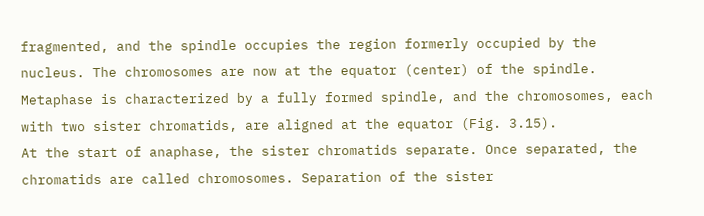fragmented, and the spindle occupies the region formerly occupied by the nucleus. The chromosomes are now at the equator (center) of the spindle. Metaphase is characterized by a fully formed spindle, and the chromosomes, each with two sister chromatids, are aligned at the equator (Fig. 3.15).
At the start of anaphase, the sister chromatids separate. Once separated, the chromatids are called chromosomes. Separation of the sister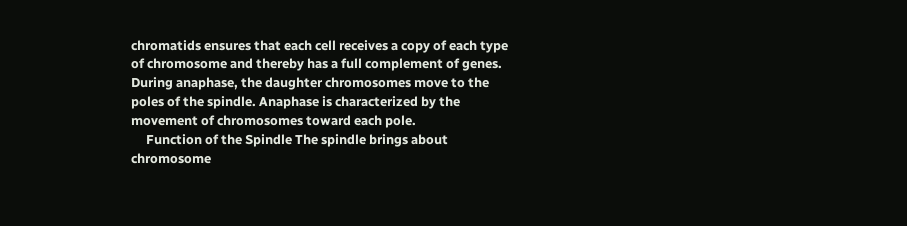chromatids ensures that each cell receives a copy of each type of chromosome and thereby has a full complement of genes. During anaphase, the daughter chromosomes move to the poles of the spindle. Anaphase is characterized by the movement of chromosomes toward each pole.
     Function of the Spindle The spindle brings about chromosome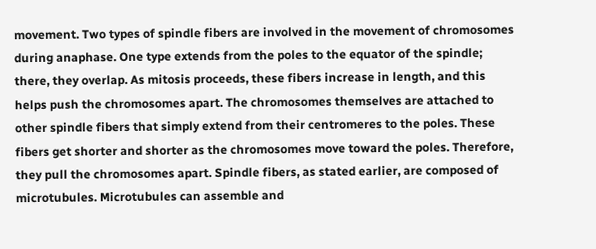movement. Two types of spindle fibers are involved in the movement of chromosomes during anaphase. One type extends from the poles to the equator of the spindle; there, they overlap. As mitosis proceeds, these fibers increase in length, and this helps push the chromosomes apart. The chromosomes themselves are attached to other spindle fibers that simply extend from their centromeres to the poles. These fibers get shorter and shorter as the chromosomes move toward the poles. Therefore, they pull the chromosomes apart. Spindle fibers, as stated earlier, are composed of microtubules. Microtubules can assemble and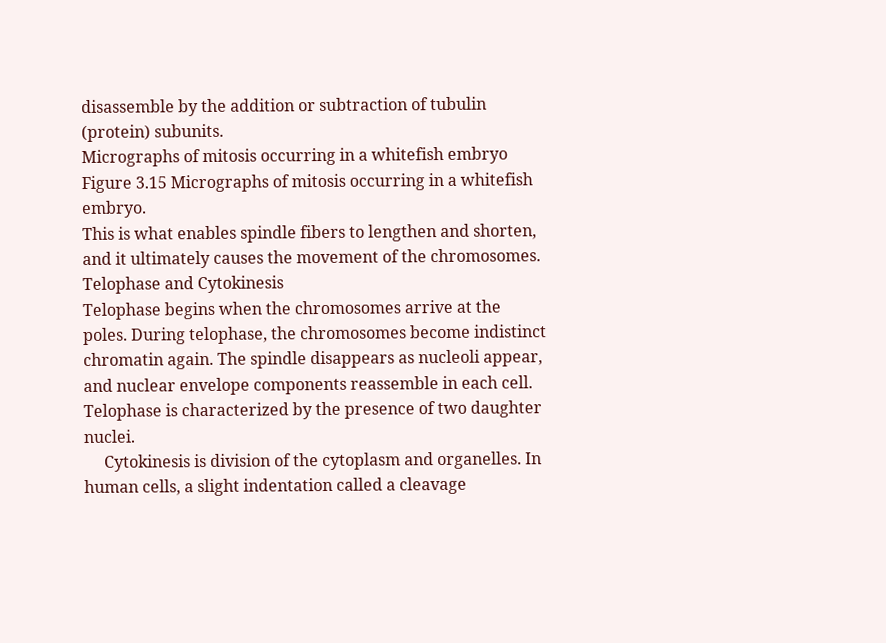disassemble by the addition or subtraction of tubulin (protein) subunits.
Micrographs of mitosis occurring in a whitefish embryo
Figure 3.15 Micrographs of mitosis occurring in a whitefish embryo.
This is what enables spindle fibers to lengthen and shorten, and it ultimately causes the movement of the chromosomes.
Telophase and Cytokinesis
Telophase begins when the chromosomes arrive at the poles. During telophase, the chromosomes become indistinct chromatin again. The spindle disappears as nucleoli appear, and nuclear envelope components reassemble in each cell. Telophase is characterized by the presence of two daughter nuclei.
     Cytokinesis is division of the cytoplasm and organelles. In human cells, a slight indentation called a cleavage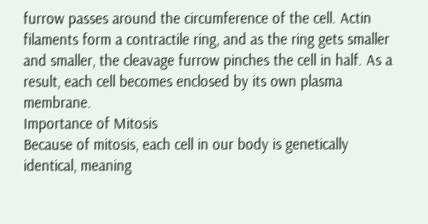furrow passes around the circumference of the cell. Actin filaments form a contractile ring, and as the ring gets smaller and smaller, the cleavage furrow pinches the cell in half. As a result, each cell becomes enclosed by its own plasma membrane.
Importance of Mitosis
Because of mitosis, each cell in our body is genetically identical, meaning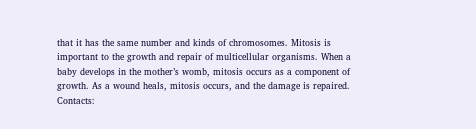that it has the same number and kinds of chromosomes. Mitosis is important to the growth and repair of multicellular organisms. When a baby develops in the mother’s womb, mitosis occurs as a component of growth. As a wound heals, mitosis occurs, and the damage is repaired.
Contacts: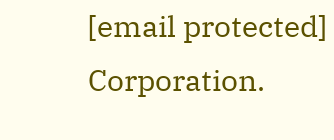[email protected] Corporation.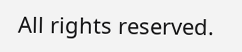All rights reserved.